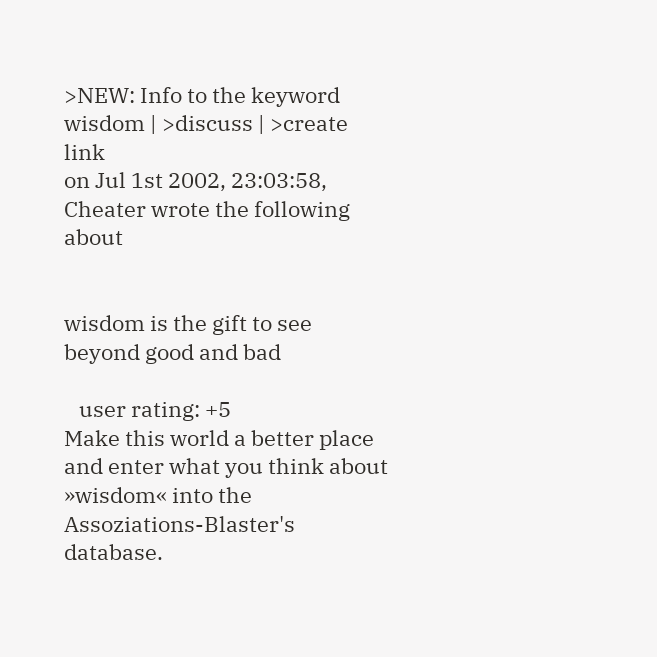>NEW: Info to the keyword wisdom | >discuss | >create link
on Jul 1st 2002, 23:03:58, Cheater wrote the following about


wisdom is the gift to see beyond good and bad

   user rating: +5
Make this world a better place and enter what you think about »wisdom« into the Assoziations-Blaster's database.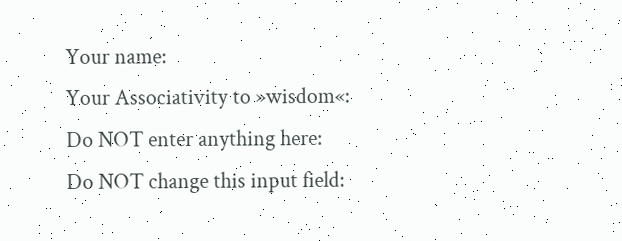Your name:
Your Associativity to »wisdom«:
Do NOT enter anything here:
Do NOT change this input field: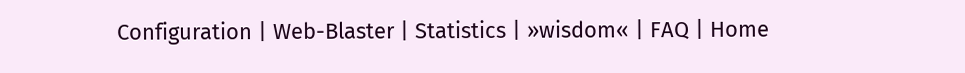Configuration | Web-Blaster | Statistics | »wisdom« | FAQ | Home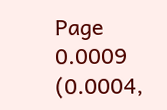Page
0.0009 (0.0004,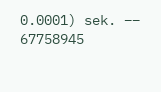0.0001) sek. –– 67758945